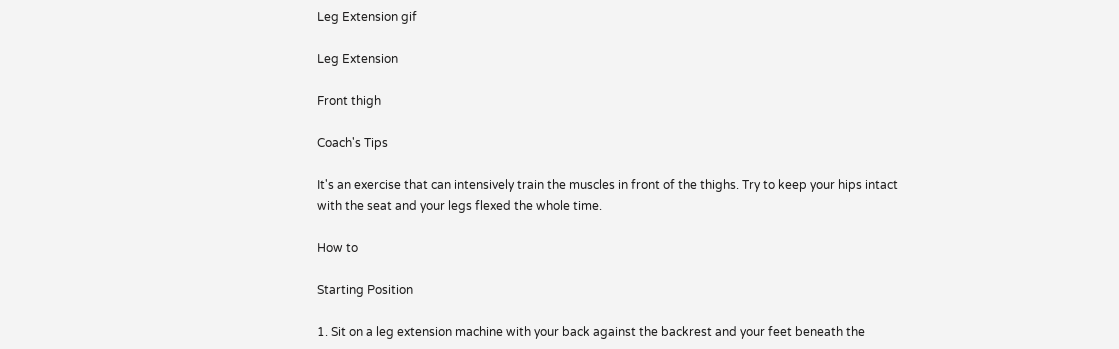Leg Extension gif

Leg Extension

Front thigh

Coach's Tips

It's an exercise that can intensively train the muscles in front of the thighs. Try to keep your hips intact with the seat and your legs flexed the whole time.

How to

Starting Position

1. Sit on a leg extension machine with your back against the backrest and your feet beneath the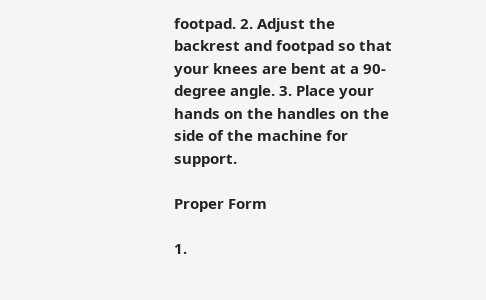footpad. 2. Adjust the backrest and footpad so that your knees are bent at a 90-degree angle. 3. Place your hands on the handles on the side of the machine for support.

Proper Form

1.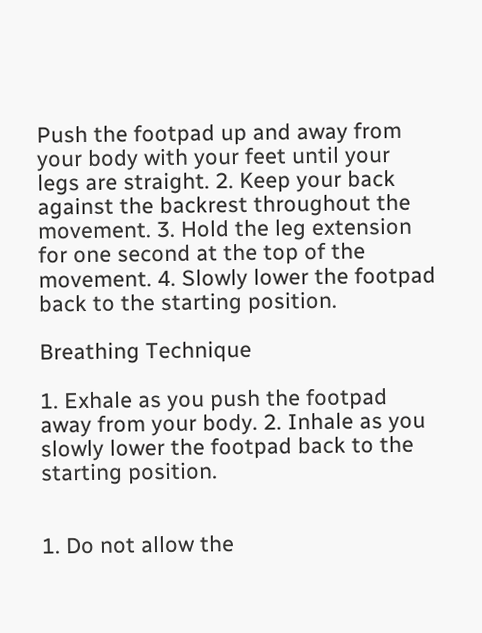Push the footpad up and away from your body with your feet until your legs are straight. 2. Keep your back against the backrest throughout the movement. 3. Hold the leg extension for one second at the top of the movement. 4. Slowly lower the footpad back to the starting position.

Breathing Technique

1. Exhale as you push the footpad away from your body. 2. Inhale as you slowly lower the footpad back to the starting position.


1. Do not allow the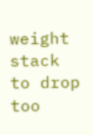weight stack to drop too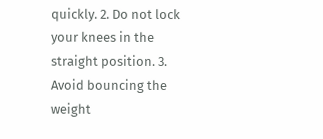quickly. 2. Do not lock your knees in the straight position. 3. Avoid bouncing the weight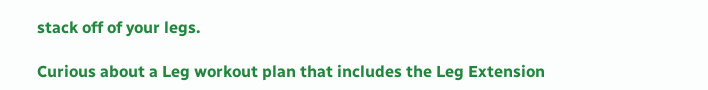stack off of your legs.

Curious about a Leg workout plan that includes the Leg Extension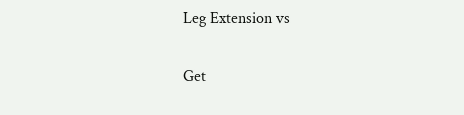Leg Extension vs

Get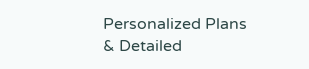Personalized Plans
& Detailed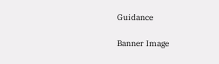Guidance

Banner Image